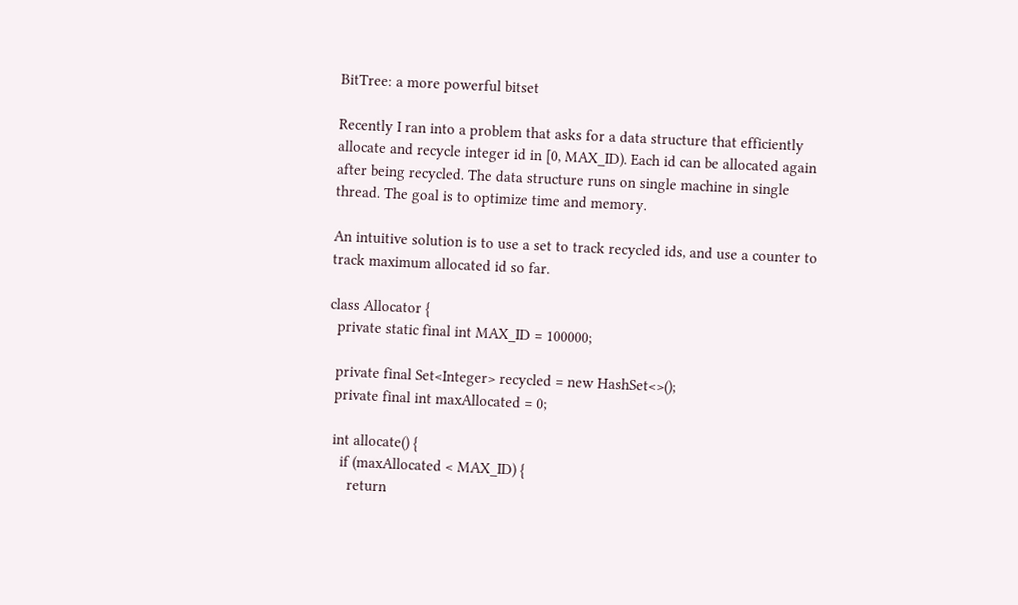BitTree: a more powerful bitset

Recently I ran into a problem that asks for a data structure that efficiently allocate and recycle integer id in [0, MAX_ID). Each id can be allocated again after being recycled. The data structure runs on single machine in single thread. The goal is to optimize time and memory.

An intuitive solution is to use a set to track recycled ids, and use a counter to track maximum allocated id so far.

class Allocator {
  private static final int MAX_ID = 100000;

  private final Set<Integer> recycled = new HashSet<>();
  private final int maxAllocated = 0;

  int allocate() {
    if (maxAllocated < MAX_ID) {
      return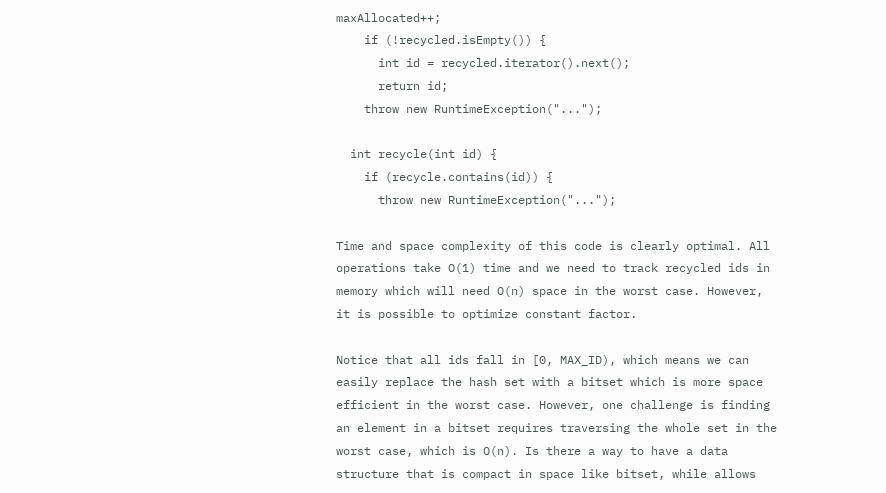maxAllocated++;
    if (!recycled.isEmpty()) {
      int id = recycled.iterator().next();
      return id;
    throw new RuntimeException("...");

  int recycle(int id) {
    if (recycle.contains(id)) {
      throw new RuntimeException("...");

Time and space complexity of this code is clearly optimal. All operations take O(1) time and we need to track recycled ids in memory which will need O(n) space in the worst case. However, it is possible to optimize constant factor.

Notice that all ids fall in [0, MAX_ID), which means we can easily replace the hash set with a bitset which is more space efficient in the worst case. However, one challenge is finding an element in a bitset requires traversing the whole set in the worst case, which is O(n). Is there a way to have a data structure that is compact in space like bitset, while allows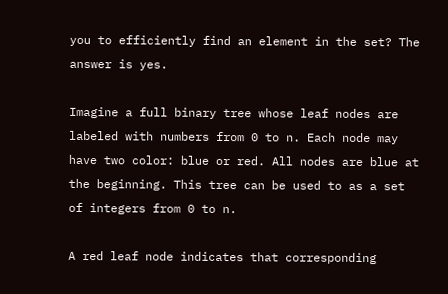you to efficiently find an element in the set? The answer is yes.

Imagine a full binary tree whose leaf nodes are labeled with numbers from 0 to n. Each node may have two color: blue or red. All nodes are blue at the beginning. This tree can be used to as a set of integers from 0 to n.

A red leaf node indicates that corresponding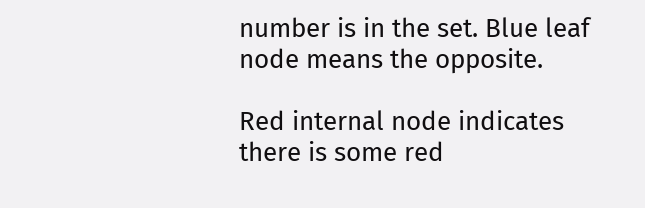number is in the set. Blue leaf node means the opposite.

Red internal node indicates there is some red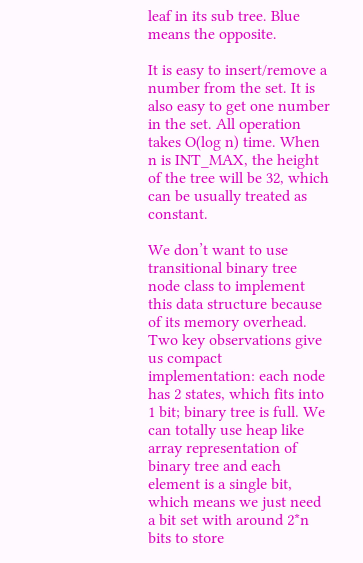leaf in its sub tree. Blue means the opposite.

It is easy to insert/remove a number from the set. It is also easy to get one number in the set. All operation takes O(log n) time. When n is INT_MAX, the height of the tree will be 32, which can be usually treated as constant.

We don’t want to use transitional binary tree node class to implement this data structure because of its memory overhead. Two key observations give us compact implementation: each node has 2 states, which fits into 1 bit; binary tree is full. We can totally use heap like array representation of binary tree and each element is a single bit, which means we just need a bit set with around 2*n bits to store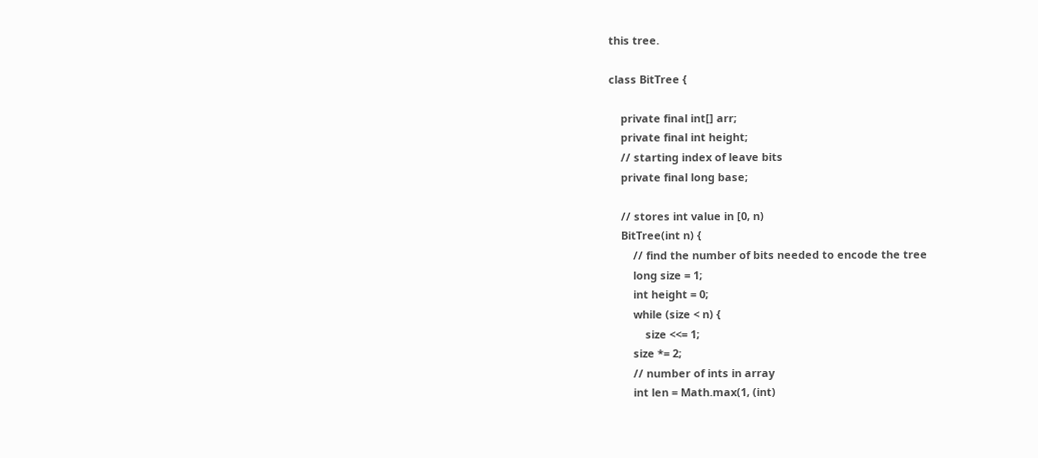this tree.

class BitTree {

    private final int[] arr;
    private final int height;
    // starting index of leave bits
    private final long base;

    // stores int value in [0, n)
    BitTree(int n) {
        // find the number of bits needed to encode the tree
        long size = 1;
        int height = 0;
        while (size < n) {
            size <<= 1;
        size *= 2;
        // number of ints in array
        int len = Math.max(1, (int)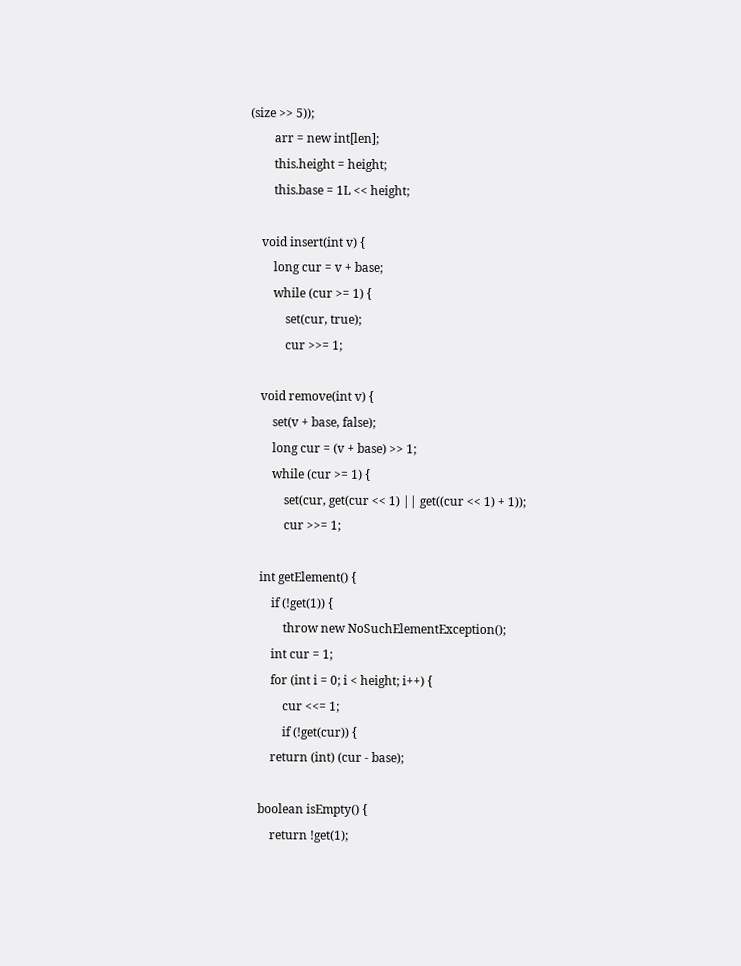(size >> 5));
        arr = new int[len];
        this.height = height;
        this.base = 1L << height;

    void insert(int v) {
        long cur = v + base;
        while (cur >= 1) {
            set(cur, true);
            cur >>= 1;

    void remove(int v) {
        set(v + base, false);
        long cur = (v + base) >> 1;
        while (cur >= 1) {
            set(cur, get(cur << 1) || get((cur << 1) + 1));
            cur >>= 1;

    int getElement() {
        if (!get(1)) {
            throw new NoSuchElementException();
        int cur = 1;
        for (int i = 0; i < height; i++) {
            cur <<= 1;
            if (!get(cur)) {
        return (int) (cur - base);

    boolean isEmpty() {
        return !get(1);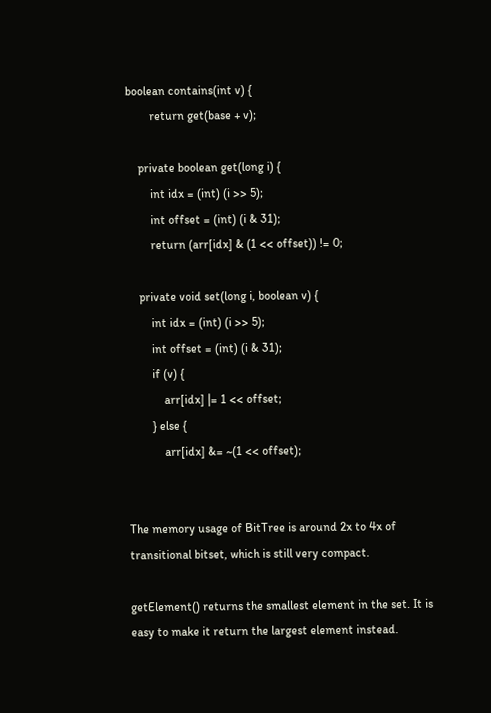boolean contains(int v) {
        return get(base + v);

    private boolean get(long i) {
        int idx = (int) (i >> 5);
        int offset = (int) (i & 31);
        return (arr[idx] & (1 << offset)) != 0;

    private void set(long i, boolean v) {
        int idx = (int) (i >> 5);
        int offset = (int) (i & 31);
        if (v) {
            arr[idx] |= 1 << offset;
        } else {
            arr[idx] &= ~(1 << offset);


The memory usage of BitTree is around 2x to 4x of transitional bitset, which is still very compact.

getElement() returns the smallest element in the set. It is easy to make it return the largest element instead.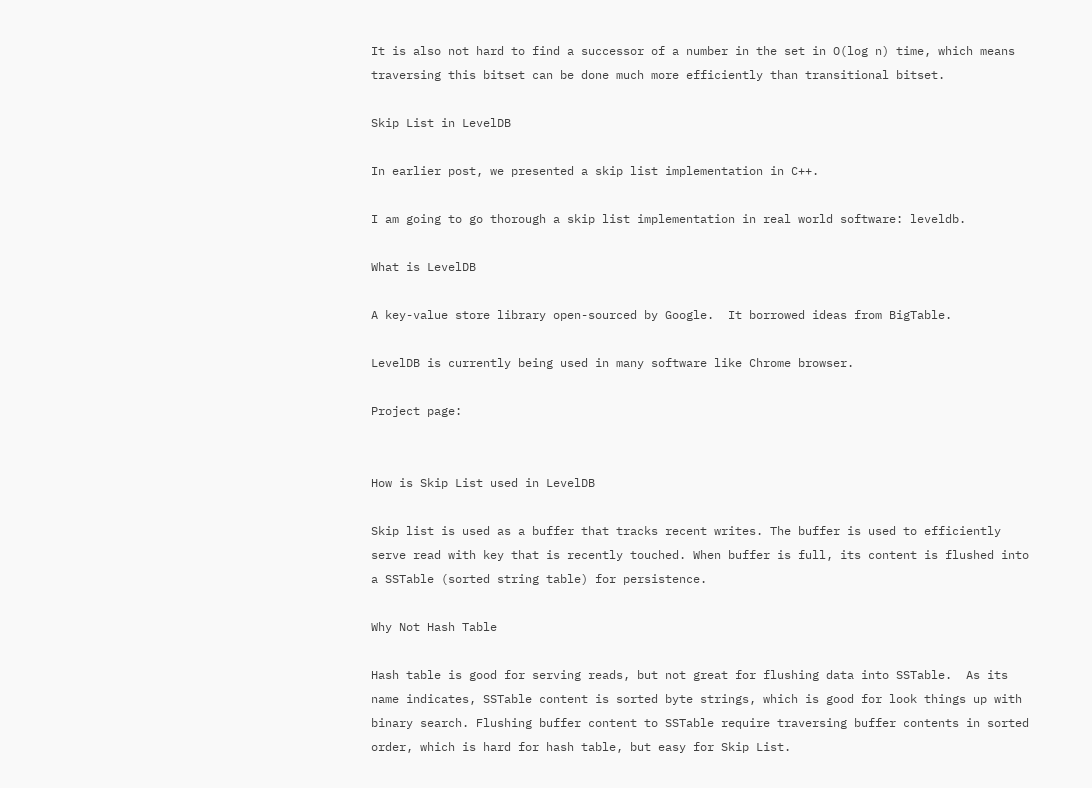It is also not hard to find a successor of a number in the set in O(log n) time, which means traversing this bitset can be done much more efficiently than transitional bitset.

Skip List in LevelDB

In earlier post, we presented a skip list implementation in C++.

I am going to go thorough a skip list implementation in real world software: leveldb.

What is LevelDB

A key-value store library open-sourced by Google.  It borrowed ideas from BigTable.

LevelDB is currently being used in many software like Chrome browser.

Project page:


How is Skip List used in LevelDB

Skip list is used as a buffer that tracks recent writes. The buffer is used to efficiently serve read with key that is recently touched. When buffer is full, its content is flushed into a SSTable (sorted string table) for persistence.

Why Not Hash Table

Hash table is good for serving reads, but not great for flushing data into SSTable.  As its name indicates, SSTable content is sorted byte strings, which is good for look things up with binary search. Flushing buffer content to SSTable require traversing buffer contents in sorted order, which is hard for hash table, but easy for Skip List.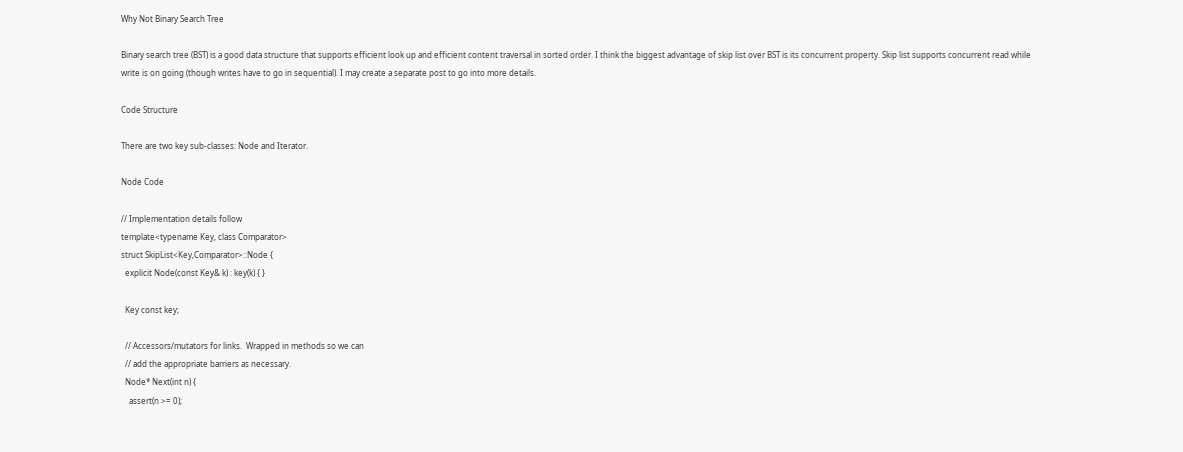Why Not Binary Search Tree

Binary search tree (BST) is a good data structure that supports efficient look up and efficient content traversal in sorted order. I think the biggest advantage of skip list over BST is its concurrent property. Skip list supports concurrent read while write is on going (though writes have to go in sequential). I may create a separate post to go into more details.

Code Structure

There are two key sub-classes: Node and Iterator.

Node Code

// Implementation details follow
template<typename Key, class Comparator>
struct SkipList<Key,Comparator>::Node {
  explicit Node(const Key& k) : key(k) { }

  Key const key;

  // Accessors/mutators for links.  Wrapped in methods so we can
  // add the appropriate barriers as necessary.
  Node* Next(int n) {
    assert(n >= 0);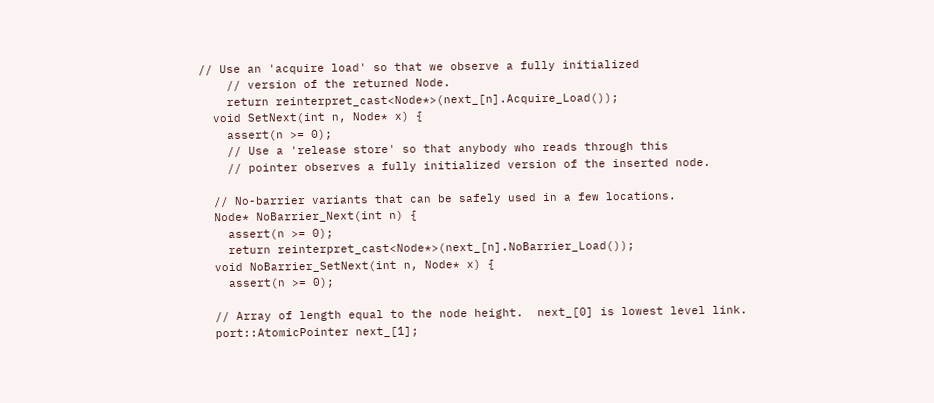// Use an 'acquire load' so that we observe a fully initialized
    // version of the returned Node.
    return reinterpret_cast<Node*>(next_[n].Acquire_Load());
  void SetNext(int n, Node* x) {
    assert(n >= 0);
    // Use a 'release store' so that anybody who reads through this
    // pointer observes a fully initialized version of the inserted node.

  // No-barrier variants that can be safely used in a few locations.
  Node* NoBarrier_Next(int n) {
    assert(n >= 0);
    return reinterpret_cast<Node*>(next_[n].NoBarrier_Load());
  void NoBarrier_SetNext(int n, Node* x) {
    assert(n >= 0);

  // Array of length equal to the node height.  next_[0] is lowest level link.
  port::AtomicPointer next_[1];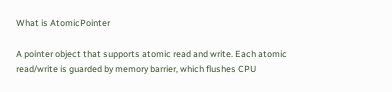What is AtomicPointer

A pointer object that supports atomic read and write. Each atomic read/write is guarded by memory barrier, which flushes CPU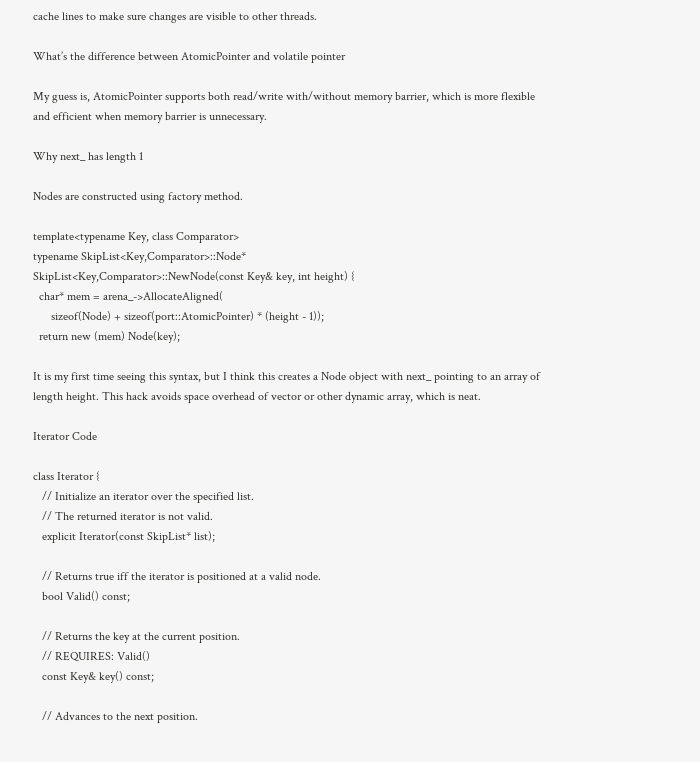cache lines to make sure changes are visible to other threads.

What’s the difference between AtomicPointer and volatile pointer

My guess is, AtomicPointer supports both read/write with/without memory barrier, which is more flexible and efficient when memory barrier is unnecessary.

Why next_ has length 1

Nodes are constructed using factory method.

template<typename Key, class Comparator>
typename SkipList<Key,Comparator>::Node*
SkipList<Key,Comparator>::NewNode(const Key& key, int height) {
  char* mem = arena_->AllocateAligned(
      sizeof(Node) + sizeof(port::AtomicPointer) * (height - 1));
  return new (mem) Node(key);

It is my first time seeing this syntax, but I think this creates a Node object with next_ pointing to an array of length height. This hack avoids space overhead of vector or other dynamic array, which is neat.

Iterator Code

class Iterator {
   // Initialize an iterator over the specified list.
   // The returned iterator is not valid.
   explicit Iterator(const SkipList* list);

   // Returns true iff the iterator is positioned at a valid node.
   bool Valid() const;

   // Returns the key at the current position.
   // REQUIRES: Valid()
   const Key& key() const;

   // Advances to the next position.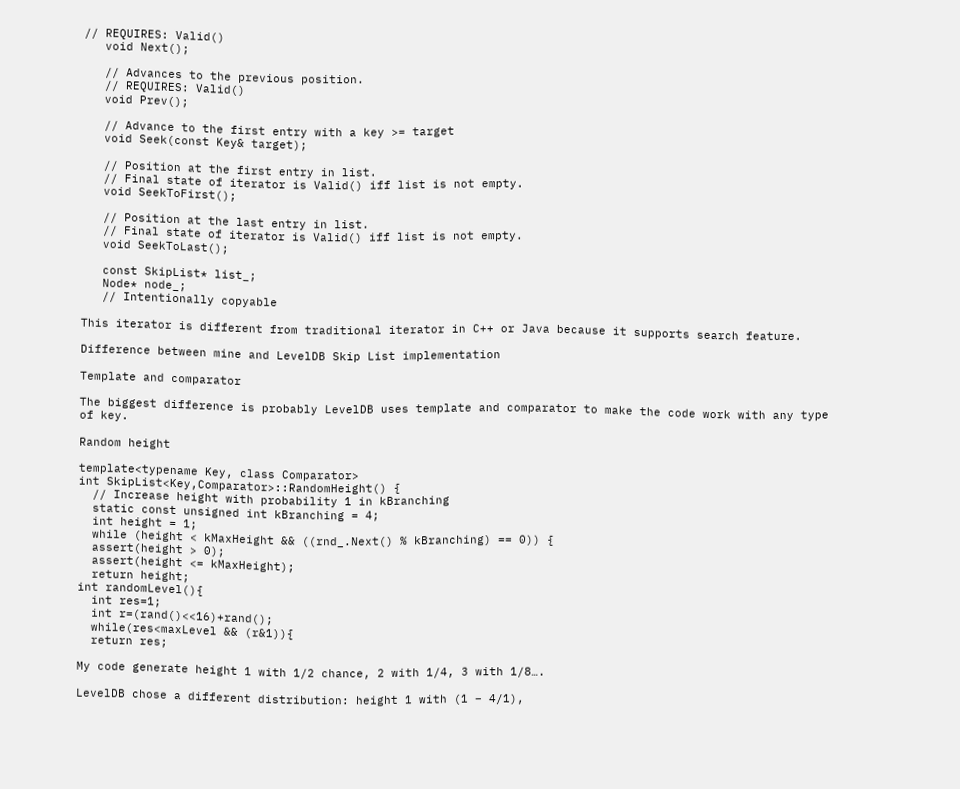// REQUIRES: Valid()
   void Next();

   // Advances to the previous position.
   // REQUIRES: Valid()
   void Prev();

   // Advance to the first entry with a key >= target
   void Seek(const Key& target);

   // Position at the first entry in list.
   // Final state of iterator is Valid() iff list is not empty.
   void SeekToFirst();

   // Position at the last entry in list.
   // Final state of iterator is Valid() iff list is not empty.
   void SeekToLast();

   const SkipList* list_;
   Node* node_;
   // Intentionally copyable

This iterator is different from traditional iterator in C++ or Java because it supports search feature.

Difference between mine and LevelDB Skip List implementation

Template and comparator

The biggest difference is probably LevelDB uses template and comparator to make the code work with any type of key.

Random height

template<typename Key, class Comparator>
int SkipList<Key,Comparator>::RandomHeight() {
  // Increase height with probability 1 in kBranching
  static const unsigned int kBranching = 4;
  int height = 1;
  while (height < kMaxHeight && ((rnd_.Next() % kBranching) == 0)) {
  assert(height > 0);
  assert(height <= kMaxHeight);
  return height;
int randomLevel(){
  int res=1;
  int r=(rand()<<16)+rand();
  while(res<maxLevel && (r&1)){
  return res;

My code generate height 1 with 1/2 chance, 2 with 1/4, 3 with 1/8….

LevelDB chose a different distribution: height 1 with (1 – 4/1),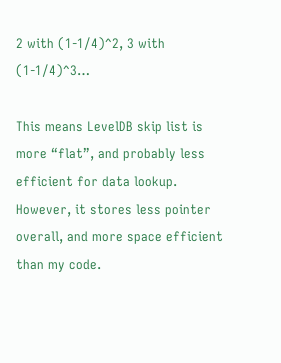2 with (1-1/4)^2, 3 with (1-1/4)^3…

This means LevelDB skip list is more “flat”, and probably less efficient for data lookup. However, it stores less pointer overall, and more space efficient than my code.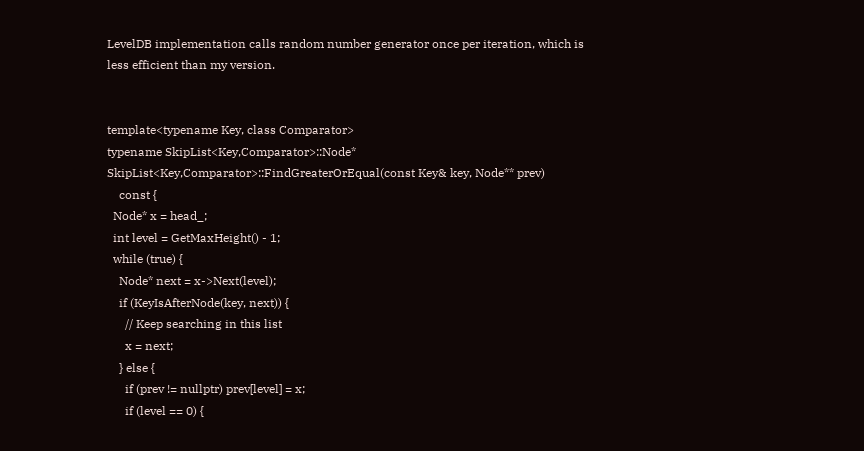LevelDB implementation calls random number generator once per iteration, which is less efficient than my version.


template<typename Key, class Comparator>
typename SkipList<Key,Comparator>::Node* SkipList<Key,Comparator>::FindGreaterOrEqual(const Key& key, Node** prev)
    const {
  Node* x = head_;
  int level = GetMaxHeight() - 1;
  while (true) {
    Node* next = x->Next(level);
    if (KeyIsAfterNode(key, next)) {
      // Keep searching in this list
      x = next;
    } else {
      if (prev != nullptr) prev[level] = x;
      if (level == 0) {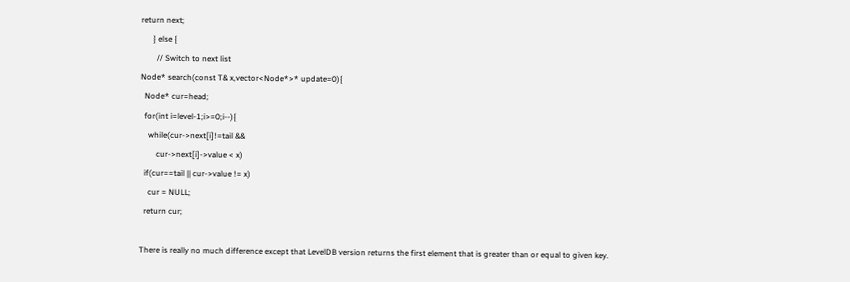return next;
      } else {
        // Switch to next list
Node* search(const T& x,vector<Node*>* update=0){
  Node* cur=head;
  for(int i=level-1;i>=0;i--){
    while(cur->next[i]!=tail &&
        cur->next[i]->value < x)
  if(cur==tail || cur->value != x)
    cur = NULL;
  return cur;

There is really no much difference except that LevelDB version returns the first element that is greater than or equal to given key.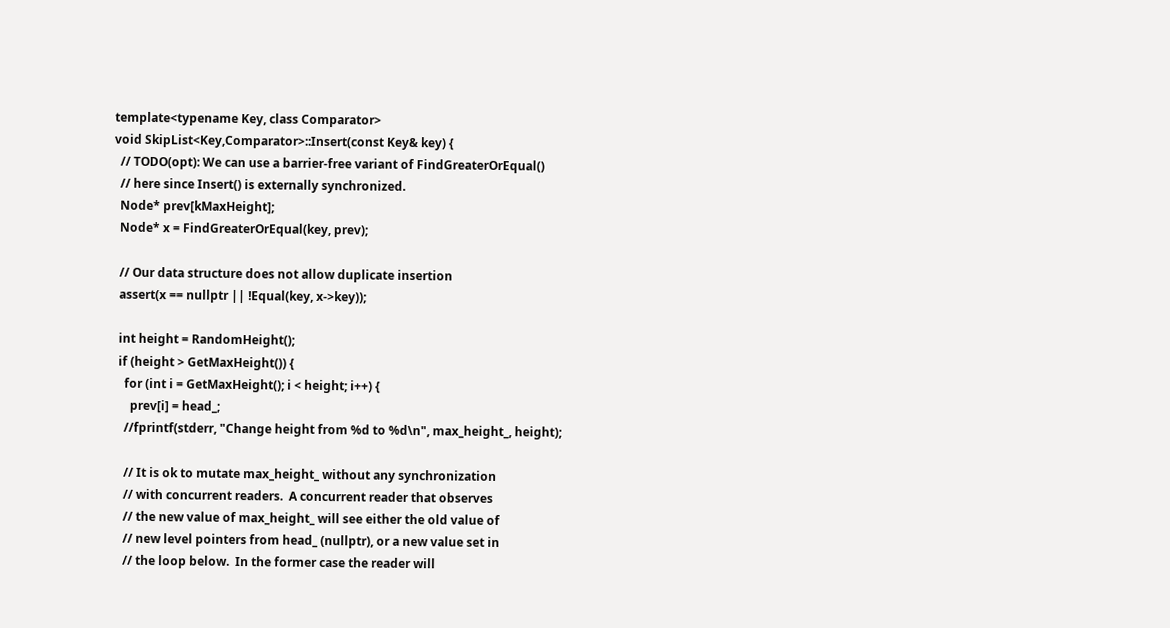template<typename Key, class Comparator>
void SkipList<Key,Comparator>::Insert(const Key& key) {
  // TODO(opt): We can use a barrier-free variant of FindGreaterOrEqual()
  // here since Insert() is externally synchronized.
  Node* prev[kMaxHeight];
  Node* x = FindGreaterOrEqual(key, prev);

  // Our data structure does not allow duplicate insertion
  assert(x == nullptr || !Equal(key, x->key));

  int height = RandomHeight();
  if (height > GetMaxHeight()) {
    for (int i = GetMaxHeight(); i < height; i++) {
      prev[i] = head_;
    //fprintf(stderr, "Change height from %d to %d\n", max_height_, height);

    // It is ok to mutate max_height_ without any synchronization
    // with concurrent readers.  A concurrent reader that observes
    // the new value of max_height_ will see either the old value of
    // new level pointers from head_ (nullptr), or a new value set in
    // the loop below.  In the former case the reader will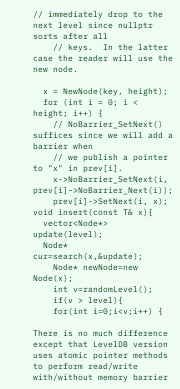// immediately drop to the next level since nullptr sorts after all
    // keys.  In the latter case the reader will use the new node.

  x = NewNode(key, height);
  for (int i = 0; i < height; i++) {
    // NoBarrier_SetNext() suffices since we will add a barrier when
    // we publish a pointer to "x" in prev[i].
    x->NoBarrier_SetNext(i, prev[i]->NoBarrier_Next(i));
    prev[i]->SetNext(i, x);
void insert(const T& x){
  vector<Node*> update(level);
  Node* cur=search(x,&update);
    Node* newNode=new Node(x);
    int v=randomLevel();
    if(v > level){
    for(int i=0;i<v;i++) {

There is no much difference except that LevelDB version uses atomic pointer methods to perform read/write with/without memory barrier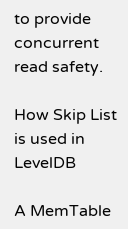to provide concurrent read safety.

How Skip List is used in LevelDB

A MemTable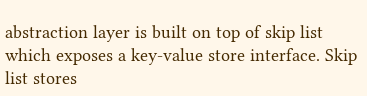abstraction layer is built on top of skip list which exposes a key-value store interface. Skip list stores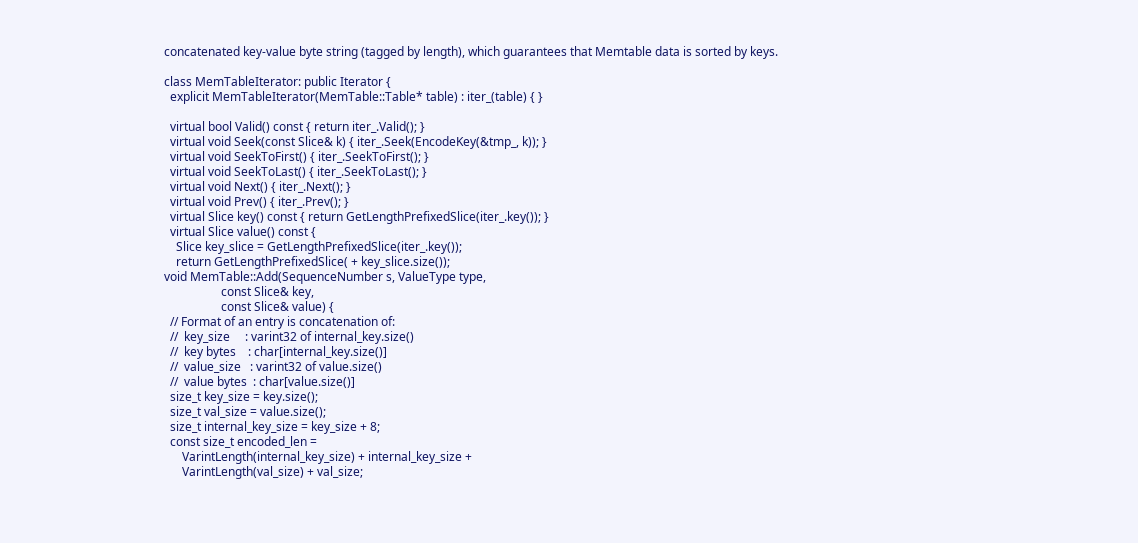concatenated key-value byte string (tagged by length), which guarantees that Memtable data is sorted by keys.

class MemTableIterator: public Iterator {
  explicit MemTableIterator(MemTable::Table* table) : iter_(table) { }

  virtual bool Valid() const { return iter_.Valid(); }
  virtual void Seek(const Slice& k) { iter_.Seek(EncodeKey(&tmp_, k)); }
  virtual void SeekToFirst() { iter_.SeekToFirst(); }
  virtual void SeekToLast() { iter_.SeekToLast(); }
  virtual void Next() { iter_.Next(); }
  virtual void Prev() { iter_.Prev(); }
  virtual Slice key() const { return GetLengthPrefixedSlice(iter_.key()); }
  virtual Slice value() const {
    Slice key_slice = GetLengthPrefixedSlice(iter_.key());
    return GetLengthPrefixedSlice( + key_slice.size());
void MemTable::Add(SequenceNumber s, ValueType type,
                   const Slice& key,
                   const Slice& value) {
  // Format of an entry is concatenation of:
  //  key_size     : varint32 of internal_key.size()
  //  key bytes    : char[internal_key.size()]
  //  value_size   : varint32 of value.size()
  //  value bytes  : char[value.size()]
  size_t key_size = key.size();
  size_t val_size = value.size();
  size_t internal_key_size = key_size + 8;
  const size_t encoded_len =
      VarintLength(internal_key_size) + internal_key_size +
      VarintLength(val_size) + val_size;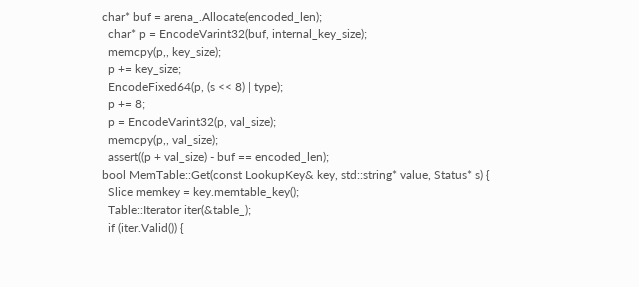char* buf = arena_.Allocate(encoded_len);
  char* p = EncodeVarint32(buf, internal_key_size);
  memcpy(p,, key_size);
  p += key_size;
  EncodeFixed64(p, (s << 8) | type);
  p += 8;
  p = EncodeVarint32(p, val_size);
  memcpy(p,, val_size);
  assert((p + val_size) - buf == encoded_len);
bool MemTable::Get(const LookupKey& key, std::string* value, Status* s) {
  Slice memkey = key.memtable_key();
  Table::Iterator iter(&table_);
  if (iter.Valid()) {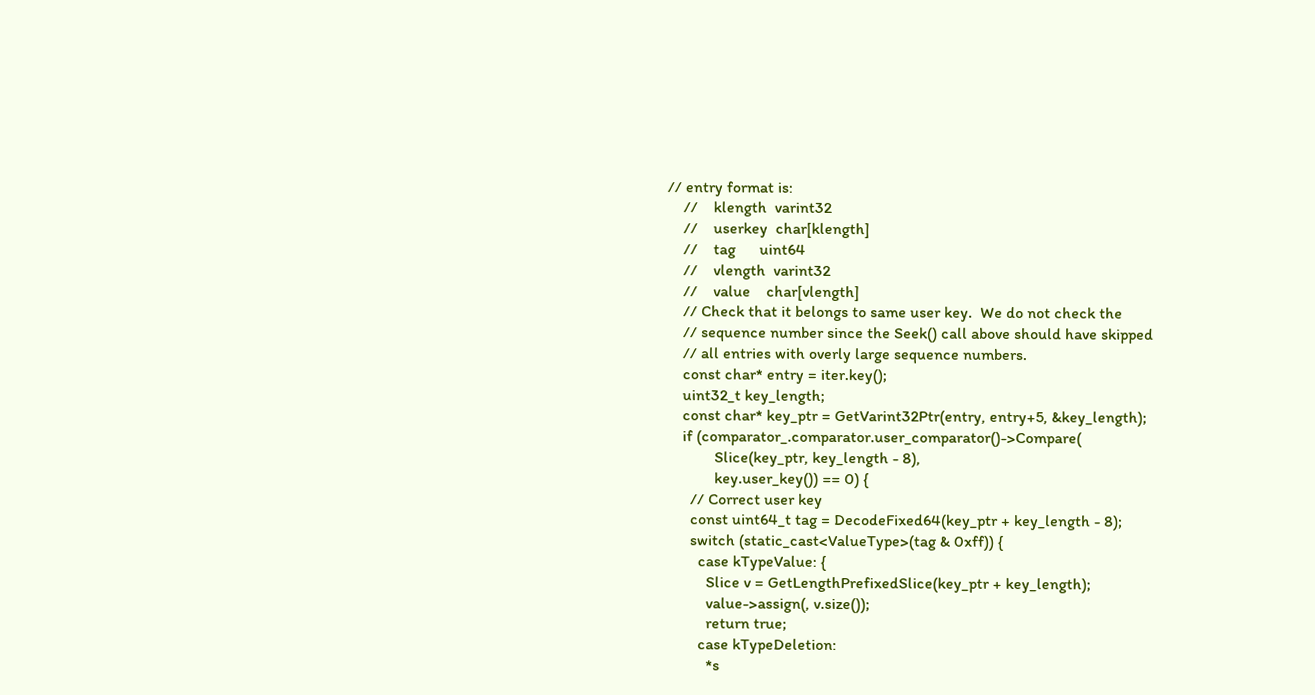// entry format is:
    //    klength  varint32
    //    userkey  char[klength]
    //    tag      uint64
    //    vlength  varint32
    //    value    char[vlength]
    // Check that it belongs to same user key.  We do not check the
    // sequence number since the Seek() call above should have skipped
    // all entries with overly large sequence numbers.
    const char* entry = iter.key();
    uint32_t key_length;
    const char* key_ptr = GetVarint32Ptr(entry, entry+5, &key_length);
    if (comparator_.comparator.user_comparator()->Compare(
            Slice(key_ptr, key_length - 8),
            key.user_key()) == 0) {
      // Correct user key
      const uint64_t tag = DecodeFixed64(key_ptr + key_length - 8);
      switch (static_cast<ValueType>(tag & 0xff)) {
        case kTypeValue: {
          Slice v = GetLengthPrefixedSlice(key_ptr + key_length);
          value->assign(, v.size());
          return true;
        case kTypeDeletion:
          *s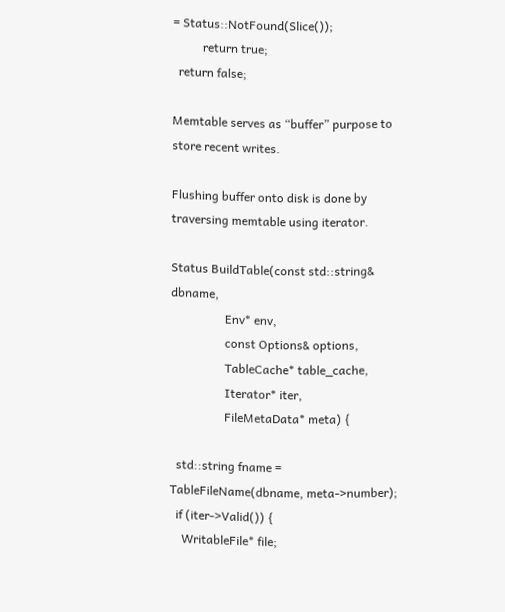= Status::NotFound(Slice());
          return true;
  return false;

Memtable serves as “buffer” purpose to store recent writes.

Flushing buffer onto disk is done by traversing memtable using iterator.

Status BuildTable(const std::string& dbname,
                  Env* env,
                  const Options& options,
                  TableCache* table_cache,
                  Iterator* iter,
                  FileMetaData* meta) {

  std::string fname = TableFileName(dbname, meta->number);
  if (iter->Valid()) {
    WritableFile* file;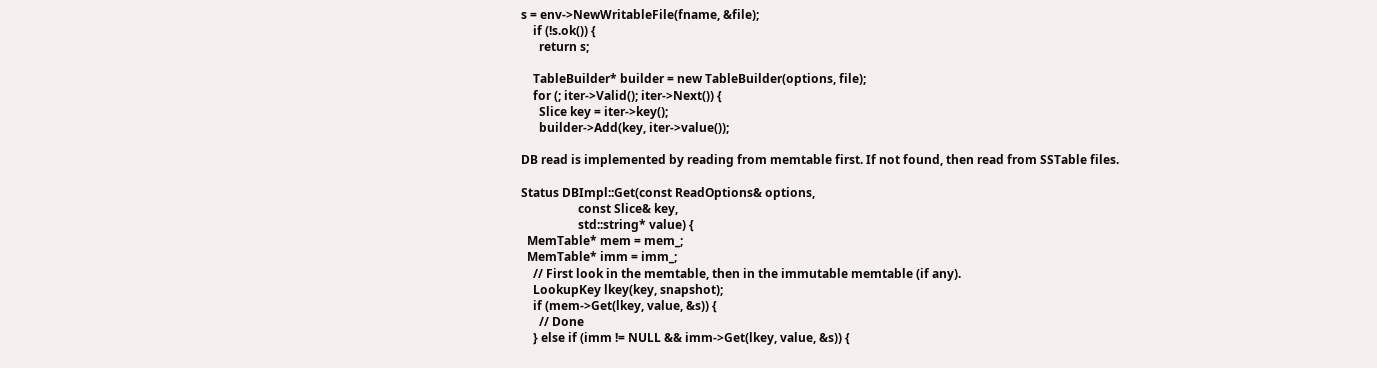s = env->NewWritableFile(fname, &file);
    if (!s.ok()) {
      return s;

    TableBuilder* builder = new TableBuilder(options, file);
    for (; iter->Valid(); iter->Next()) {
      Slice key = iter->key();
      builder->Add(key, iter->value());

DB read is implemented by reading from memtable first. If not found, then read from SSTable files.

Status DBImpl::Get(const ReadOptions& options,
                   const Slice& key,
                   std::string* value) {
  MemTable* mem = mem_;
  MemTable* imm = imm_;
    // First look in the memtable, then in the immutable memtable (if any).
    LookupKey lkey(key, snapshot);
    if (mem->Get(lkey, value, &s)) {
      // Done
    } else if (imm != NULL && imm->Get(lkey, value, &s)) {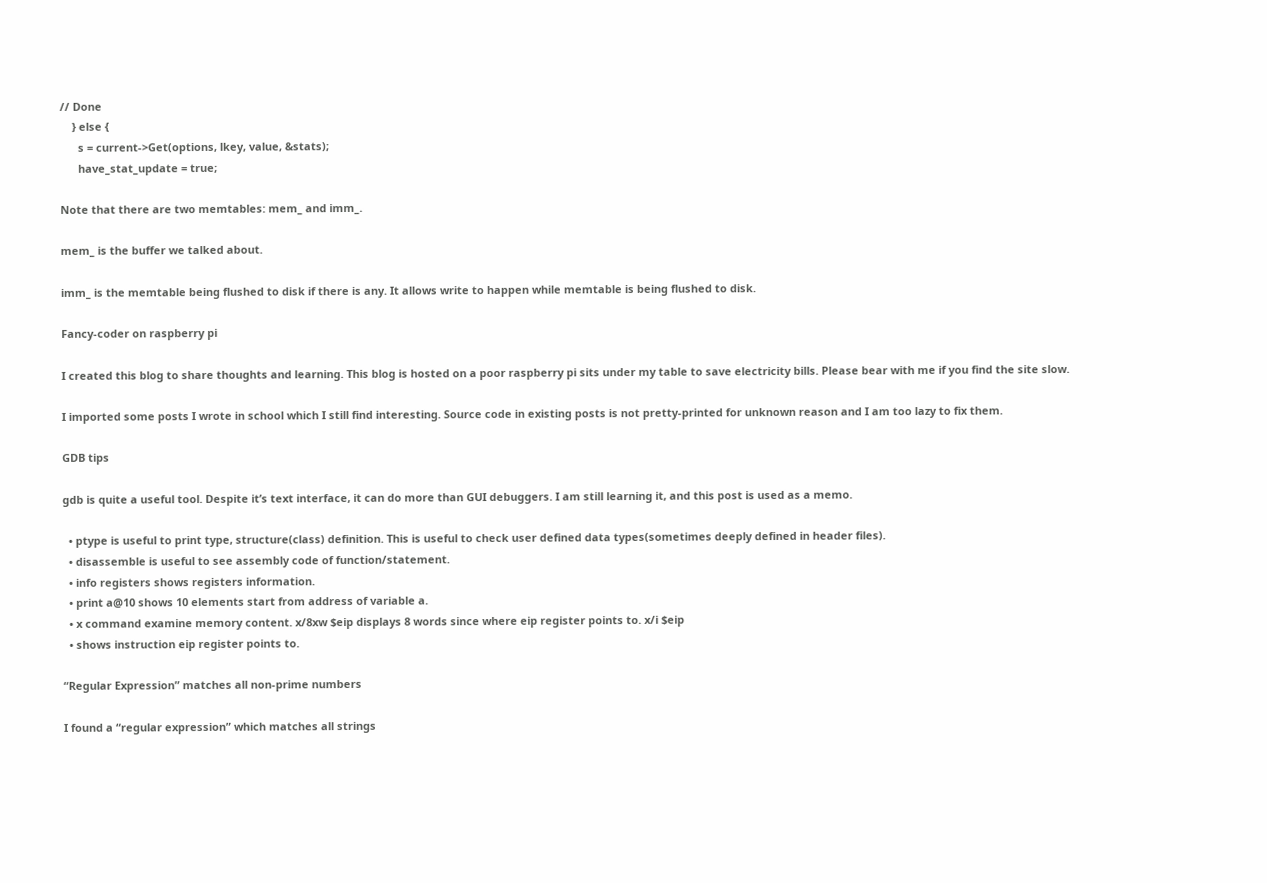// Done
    } else {
      s = current->Get(options, lkey, value, &stats);
      have_stat_update = true;

Note that there are two memtables: mem_ and imm_.

mem_ is the buffer we talked about.

imm_ is the memtable being flushed to disk if there is any. It allows write to happen while memtable is being flushed to disk.

Fancy-coder on raspberry pi

I created this blog to share thoughts and learning. This blog is hosted on a poor raspberry pi sits under my table to save electricity bills. Please bear with me if you find the site slow.

I imported some posts I wrote in school which I still find interesting. Source code in existing posts is not pretty-printed for unknown reason and I am too lazy to fix them.

GDB tips

gdb is quite a useful tool. Despite it’s text interface, it can do more than GUI debuggers. I am still learning it, and this post is used as a memo.

  • ptype is useful to print type, structure(class) definition. This is useful to check user defined data types(sometimes deeply defined in header files).
  • disassemble is useful to see assembly code of function/statement.
  • info registers shows registers information.
  • print a@10 shows 10 elements start from address of variable a.
  • x command examine memory content. x/8xw $eip displays 8 words since where eip register points to. x/i $eip
  • shows instruction eip register points to.

“Regular Expression” matches all non-prime numbers

I found a “regular expression” which matches all strings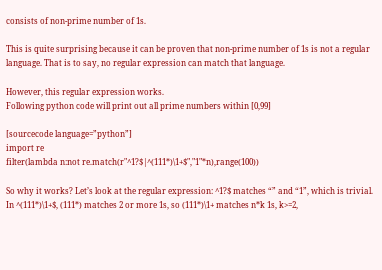consists of non-prime number of 1s.

This is quite surprising because it can be proven that non-prime number of 1s is not a regular language. That is to say, no regular expression can match that language.

However, this regular expression works.
Following python code will print out all prime numbers within [0,99]

[sourcecode language=”python”]
import re
filter(lambda n:not re.match(r"^1?$|^(111*)\1+$","1"*n),range(100))

So why it works? Let’s look at the regular expression: ^1?$ matches “” and “1”, which is trivial. In ^(111*)\1+$, (111*) matches 2 or more 1s, so (111*)\1+ matches n*k 1s, k>=2,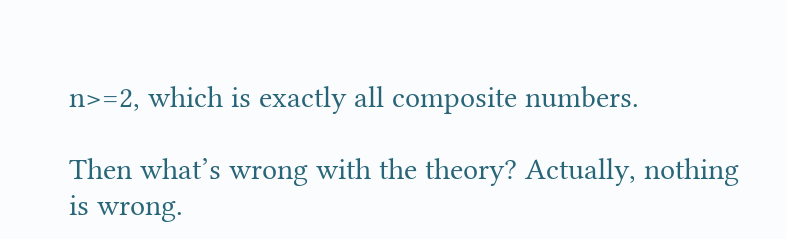n>=2, which is exactly all composite numbers.

Then what’s wrong with the theory? Actually, nothing is wrong.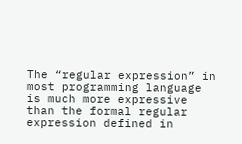The “regular expression” in most programming language is much more expressive than the formal regular expression defined in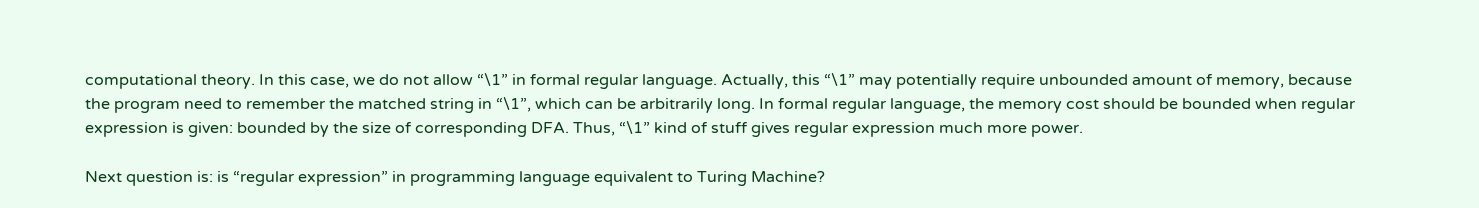computational theory. In this case, we do not allow “\1” in formal regular language. Actually, this “\1” may potentially require unbounded amount of memory, because the program need to remember the matched string in “\1”, which can be arbitrarily long. In formal regular language, the memory cost should be bounded when regular expression is given: bounded by the size of corresponding DFA. Thus, “\1” kind of stuff gives regular expression much more power.

Next question is: is “regular expression” in programming language equivalent to Turing Machine?